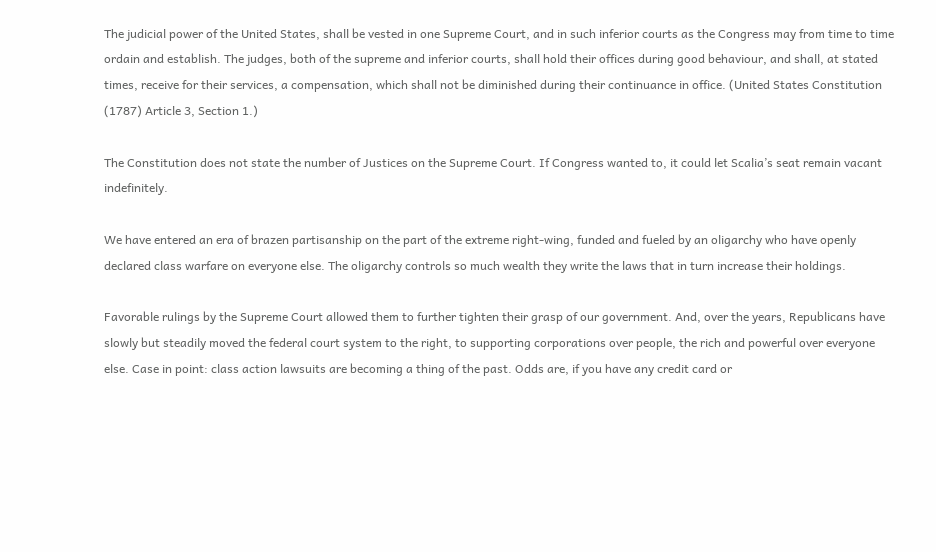The judicial power of the United States, shall be vested in one Supreme Court, and in such inferior courts as the Congress may from time to time ordain and establish. The judges, both of the supreme and inferior courts, shall hold their offices during good behaviour, and shall, at stated times, receive for their services, a compensation, which shall not be diminished during their continuance in office. (United States Constitution (1787) Article 3, Section 1.)

The Constitution does not state the number of Justices on the Supreme Court. If Congress wanted to, it could let Scalia’s seat remain vacant indefinitely.

We have entered an era of brazen partisanship on the part of the extreme right-wing, funded and fueled by an oligarchy who have openly declared class warfare on everyone else. The oligarchy controls so much wealth they write the laws that in turn increase their holdings.

Favorable rulings by the Supreme Court allowed them to further tighten their grasp of our government. And, over the years, Republicans have slowly but steadily moved the federal court system to the right, to supporting corporations over people, the rich and powerful over everyone else. Case in point: class action lawsuits are becoming a thing of the past. Odds are, if you have any credit card or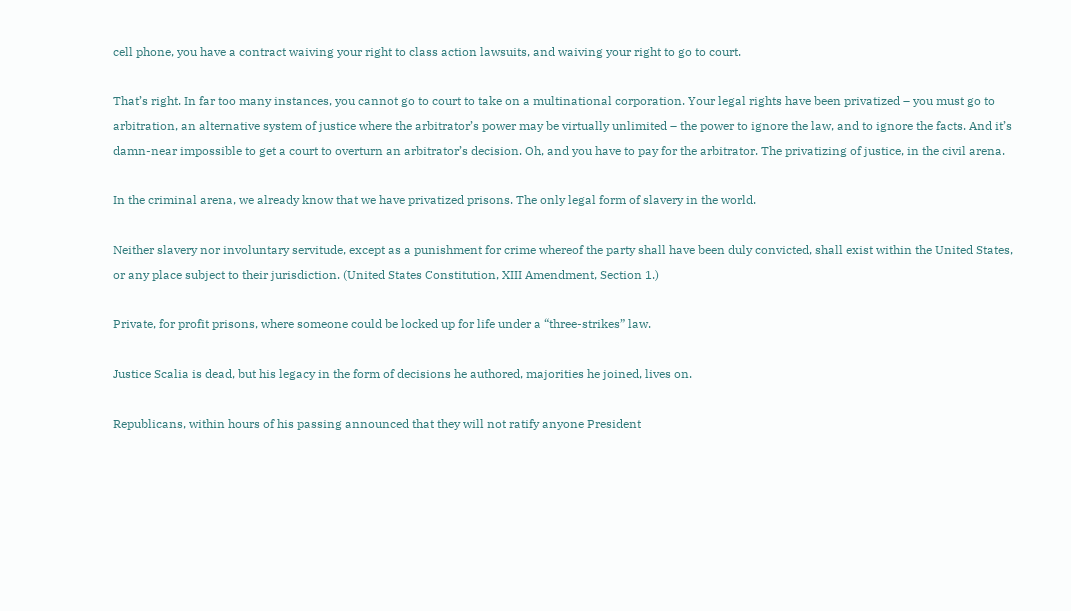cell phone, you have a contract waiving your right to class action lawsuits, and waiving your right to go to court.

That’s right. In far too many instances, you cannot go to court to take on a multinational corporation. Your legal rights have been privatized – you must go to arbitration, an alternative system of justice where the arbitrator’s power may be virtually unlimited – the power to ignore the law, and to ignore the facts. And it’s damn-near impossible to get a court to overturn an arbitrator’s decision. Oh, and you have to pay for the arbitrator. The privatizing of justice, in the civil arena.

In the criminal arena, we already know that we have privatized prisons. The only legal form of slavery in the world.

Neither slavery nor involuntary servitude, except as a punishment for crime whereof the party shall have been duly convicted, shall exist within the United States, or any place subject to their jurisdiction. (United States Constitution, XIII Amendment, Section 1.)

Private, for profit prisons, where someone could be locked up for life under a “three-strikes” law.

Justice Scalia is dead, but his legacy in the form of decisions he authored, majorities he joined, lives on.

Republicans, within hours of his passing announced that they will not ratify anyone President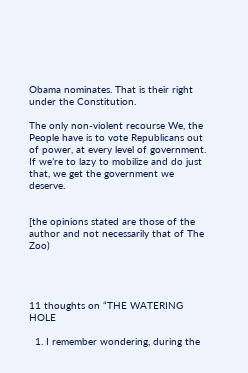Obama nominates. That is their right under the Constitution.

The only non-violent recourse We, the People have is to vote Republicans out of power, at every level of government. If we’re to lazy to mobilize and do just that, we get the government we deserve.


[the opinions stated are those of the author and not necessarily that of The Zoo)




11 thoughts on “THE WATERING HOLE

  1. I remember wondering, during the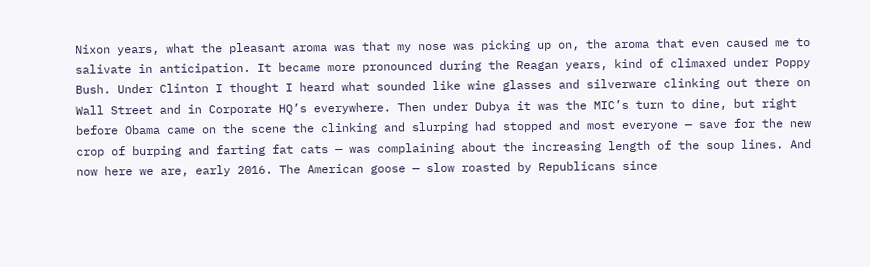Nixon years, what the pleasant aroma was that my nose was picking up on, the aroma that even caused me to salivate in anticipation. It became more pronounced during the Reagan years, kind of climaxed under Poppy Bush. Under Clinton I thought I heard what sounded like wine glasses and silverware clinking out there on Wall Street and in Corporate HQ’s everywhere. Then under Dubya it was the MIC’s turn to dine, but right before Obama came on the scene the clinking and slurping had stopped and most everyone — save for the new crop of burping and farting fat cats — was complaining about the increasing length of the soup lines. And now here we are, early 2016. The American goose — slow roasted by Republicans since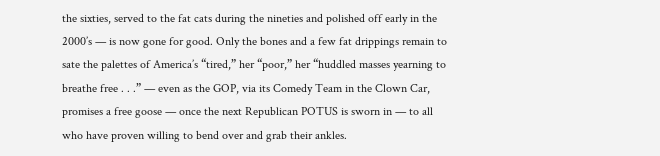the sixties, served to the fat cats during the nineties and polished off early in the 2000’s — is now gone for good. Only the bones and a few fat drippings remain to sate the palettes of America’s “tired,” her “poor,” her “huddled masses yearning to breathe free . . .” — even as the GOP, via its Comedy Team in the Clown Car, promises a free goose — once the next Republican POTUS is sworn in — to all who have proven willing to bend over and grab their ankles.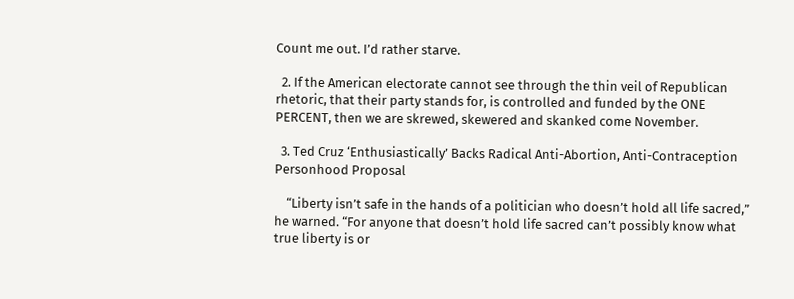Count me out. I’d rather starve.

  2. If the American electorate cannot see through the thin veil of Republican rhetoric, that their party stands for, is controlled and funded by the ONE PERCENT, then we are skrewed, skewered and skanked come November.

  3. Ted Cruz ‘Enthusiastically’ Backs Radical Anti-Abortion, Anti-Contraception Personhood Proposal

    “Liberty isn’t safe in the hands of a politician who doesn’t hold all life sacred,” he warned. “For anyone that doesn’t hold life sacred can’t possibly know what true liberty is or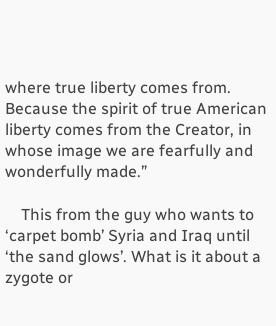where true liberty comes from. Because the spirit of true American liberty comes from the Creator, in whose image we are fearfully and wonderfully made.”

    This from the guy who wants to ‘carpet bomb’ Syria and Iraq until ‘the sand glows’. What is it about a zygote or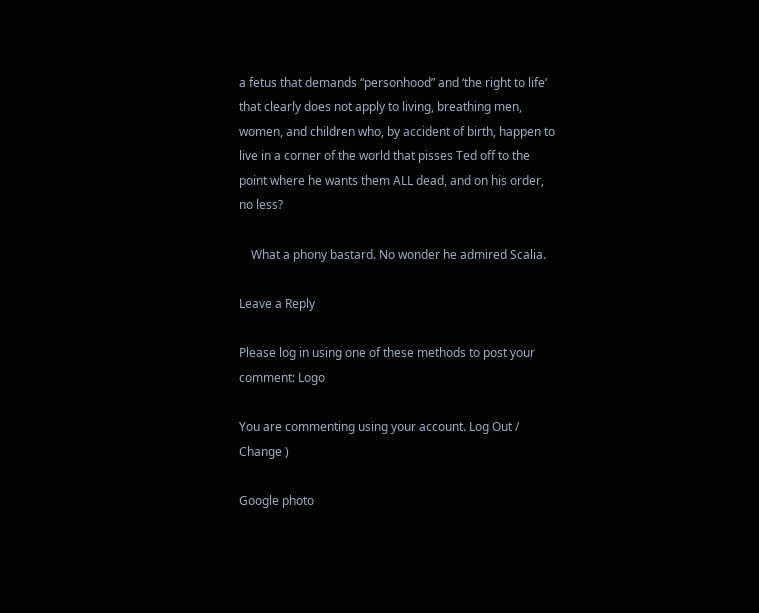a fetus that demands “personhood” and ‘the right to life’ that clearly does not apply to living, breathing men, women, and children who, by accident of birth, happen to live in a corner of the world that pisses Ted off to the point where he wants them ALL dead, and on his order, no less?

    What a phony bastard. No wonder he admired Scalia.

Leave a Reply

Please log in using one of these methods to post your comment: Logo

You are commenting using your account. Log Out /  Change )

Google photo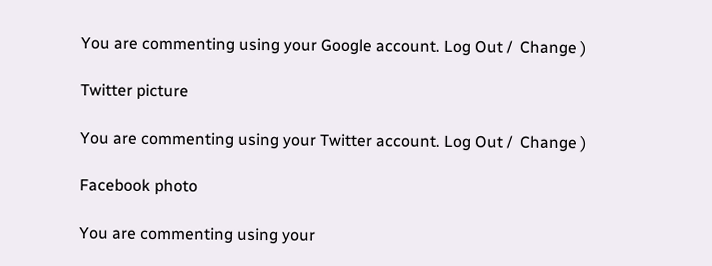You are commenting using your Google account. Log Out /  Change )

Twitter picture

You are commenting using your Twitter account. Log Out /  Change )

Facebook photo

You are commenting using your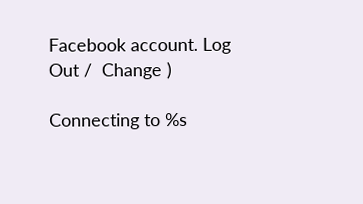Facebook account. Log Out /  Change )

Connecting to %s